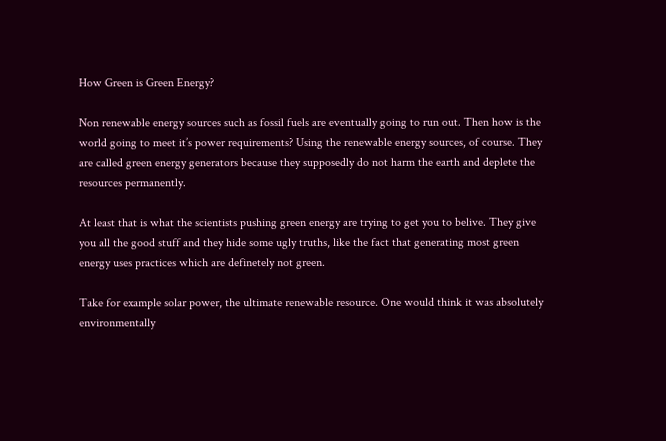How Green is Green Energy?

Non renewable energy sources such as fossil fuels are eventually going to run out. Then how is the world going to meet it’s power requirements? Using the renewable energy sources, of course. They are called green energy generators because they supposedly do not harm the earth and deplete the resources permanently.

At least that is what the scientists pushing green energy are trying to get you to belive. They give you all the good stuff and they hide some ugly truths, like the fact that generating most green energy uses practices which are definetely not green.

Take for example solar power, the ultimate renewable resource. One would think it was absolutely environmentally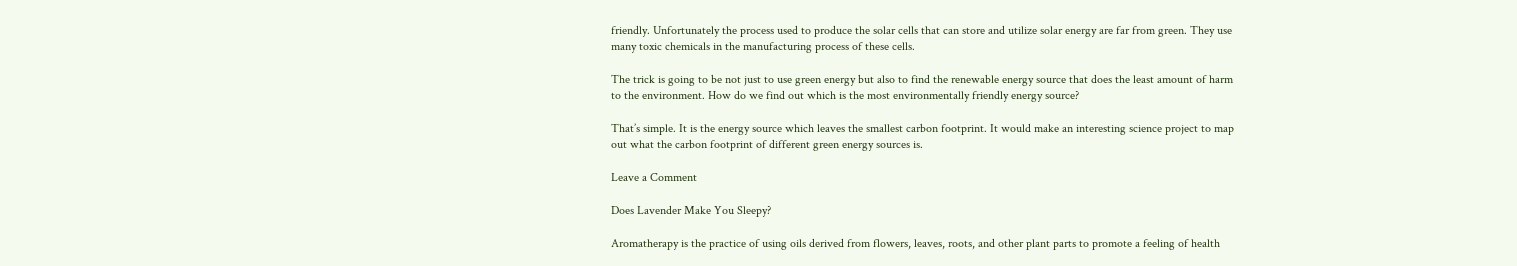friendly. Unfortunately the process used to produce the solar cells that can store and utilize solar energy are far from green. They use many toxic chemicals in the manufacturing process of these cells.

The trick is going to be not just to use green energy but also to find the renewable energy source that does the least amount of harm to the environment. How do we find out which is the most environmentally friendly energy source?

That’s simple. It is the energy source which leaves the smallest carbon footprint. It would make an interesting science project to map out what the carbon footprint of different green energy sources is.

Leave a Comment

Does Lavender Make You Sleepy?

Aromatherapy is the practice of using oils derived from flowers, leaves, roots, and other plant parts to promote a feeling of health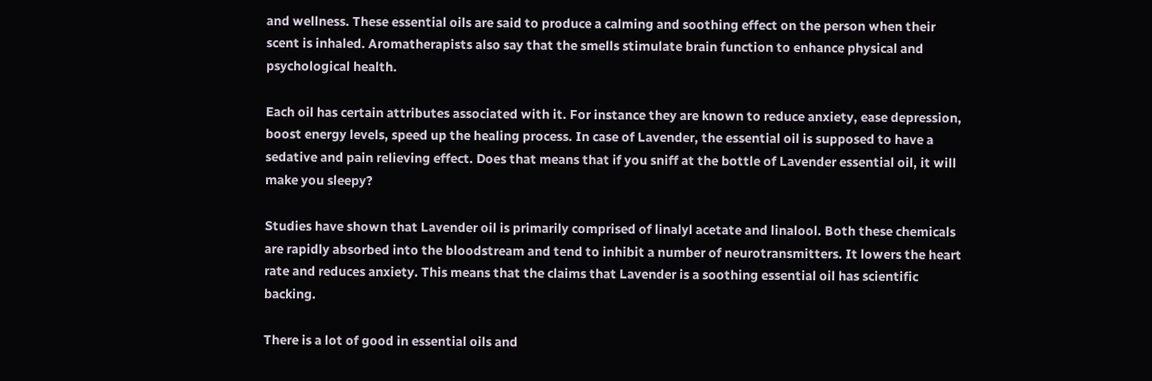and wellness. These essential oils are said to produce a calming and soothing effect on the person when their scent is inhaled. Aromatherapists also say that the smells stimulate brain function to enhance physical and psychological health.

Each oil has certain attributes associated with it. For instance they are known to reduce anxiety, ease depression, boost energy levels, speed up the healing process. In case of Lavender, the essential oil is supposed to have a sedative and pain relieving effect. Does that means that if you sniff at the bottle of Lavender essential oil, it will make you sleepy?

Studies have shown that Lavender oil is primarily comprised of linalyl acetate and linalool. Both these chemicals are rapidly absorbed into the bloodstream and tend to inhibit a number of neurotransmitters. It lowers the heart rate and reduces anxiety. This means that the claims that Lavender is a soothing essential oil has scientific backing.

There is a lot of good in essential oils and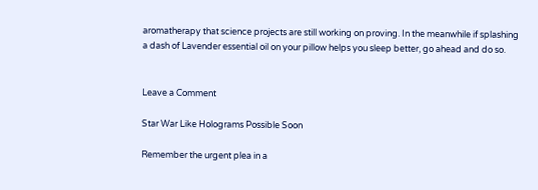aromatherapy that science projects are still working on proving. In the meanwhile if splashing a dash of Lavender essential oil on your pillow helps you sleep better, go ahead and do so.


Leave a Comment

Star War Like Holograms Possible Soon

Remember the urgent plea in a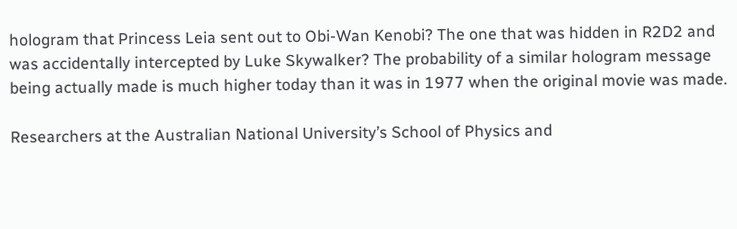hologram that Princess Leia sent out to Obi-Wan Kenobi? The one that was hidden in R2D2 and was accidentally intercepted by Luke Skywalker? The probability of a similar hologram message being actually made is much higher today than it was in 1977 when the original movie was made.

Researchers at the Australian National University’s School of Physics and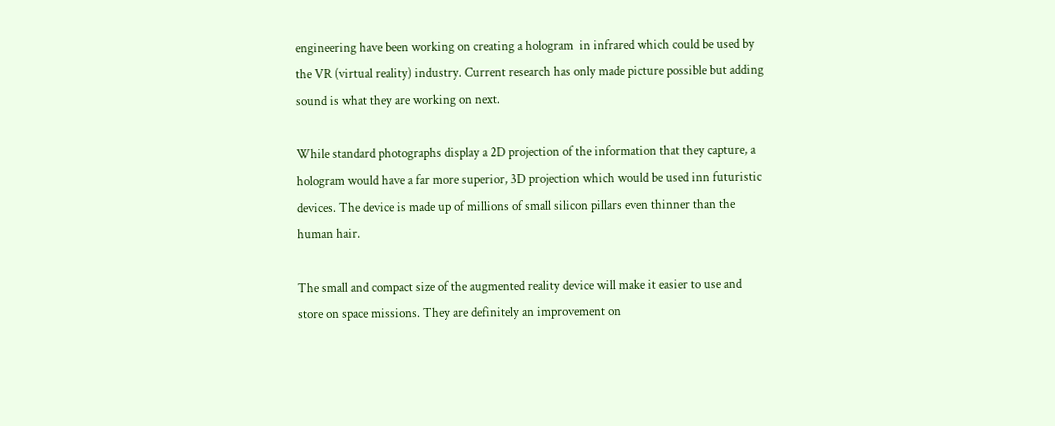engineering have been working on creating a hologram  in infrared which could be used by the VR (virtual reality) industry. Current research has only made picture possible but adding sound is what they are working on next.

While standard photographs display a 2D projection of the information that they capture, a hologram would have a far more superior, 3D projection which would be used inn futuristic devices. The device is made up of millions of small silicon pillars even thinner than the human hair.

The small and compact size of the augmented reality device will make it easier to use and store on space missions. They are definitely an improvement on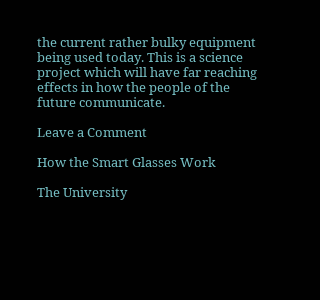the current rather bulky equipment being used today. This is a science project which will have far reaching effects in how the people of the future communicate.

Leave a Comment

How the Smart Glasses Work

The University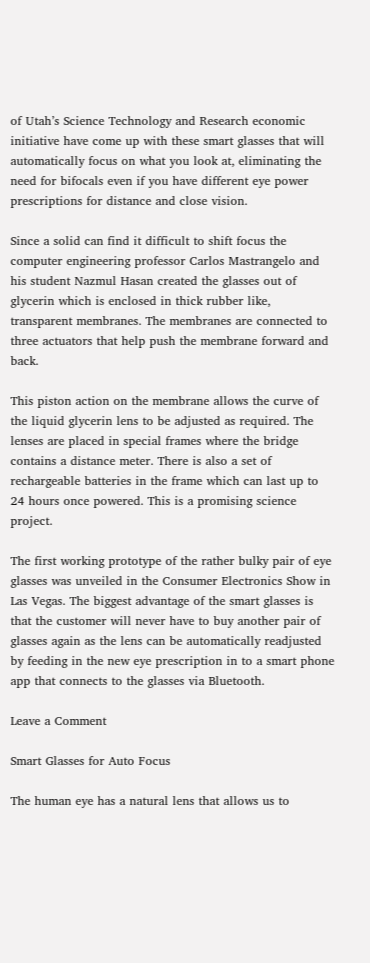of Utah’s Science Technology and Research economic initiative have come up with these smart glasses that will automatically focus on what you look at, eliminating the need for bifocals even if you have different eye power prescriptions for distance and close vision.

Since a solid can find it difficult to shift focus the computer engineering professor Carlos Mastrangelo and his student Nazmul Hasan created the glasses out of glycerin which is enclosed in thick rubber like, transparent membranes. The membranes are connected to three actuators that help push the membrane forward and back.

This piston action on the membrane allows the curve of the liquid glycerin lens to be adjusted as required. The lenses are placed in special frames where the bridge contains a distance meter. There is also a set of rechargeable batteries in the frame which can last up to 24 hours once powered. This is a promising science project.

The first working prototype of the rather bulky pair of eye glasses was unveiled in the Consumer Electronics Show in Las Vegas. The biggest advantage of the smart glasses is that the customer will never have to buy another pair of glasses again as the lens can be automatically readjusted by feeding in the new eye prescription in to a smart phone app that connects to the glasses via Bluetooth.

Leave a Comment

Smart Glasses for Auto Focus

The human eye has a natural lens that allows us to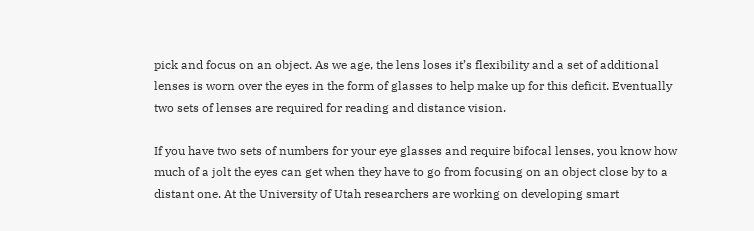pick and focus on an object. As we age, the lens loses it’s flexibility and a set of additional lenses is worn over the eyes in the form of glasses to help make up for this deficit. Eventually two sets of lenses are required for reading and distance vision.

If you have two sets of numbers for your eye glasses and require bifocal lenses, you know how much of a jolt the eyes can get when they have to go from focusing on an object close by to a distant one. At the University of Utah researchers are working on developing smart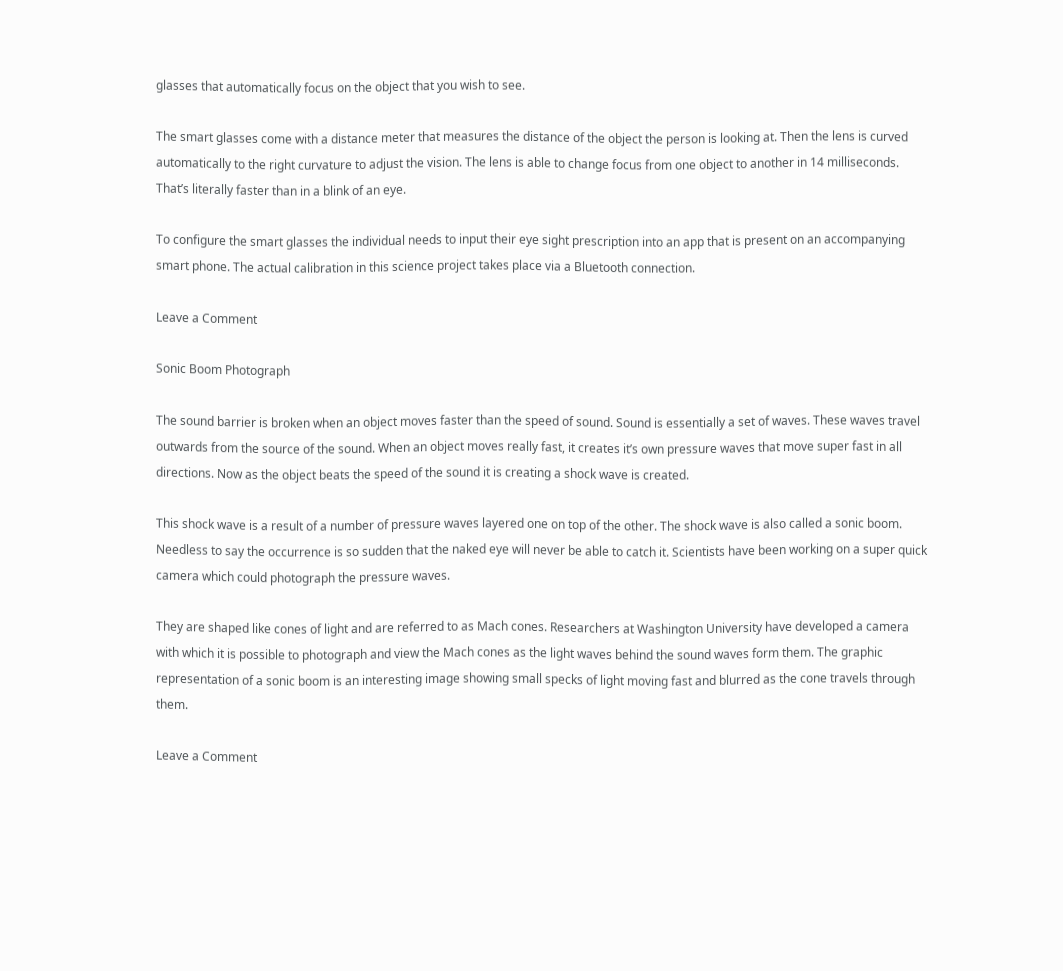glasses that automatically focus on the object that you wish to see.

The smart glasses come with a distance meter that measures the distance of the object the person is looking at. Then the lens is curved automatically to the right curvature to adjust the vision. The lens is able to change focus from one object to another in 14 milliseconds. That’s literally faster than in a blink of an eye.

To configure the smart glasses the individual needs to input their eye sight prescription into an app that is present on an accompanying smart phone. The actual calibration in this science project takes place via a Bluetooth connection.

Leave a Comment

Sonic Boom Photograph

The sound barrier is broken when an object moves faster than the speed of sound. Sound is essentially a set of waves. These waves travel outwards from the source of the sound. When an object moves really fast, it creates it’s own pressure waves that move super fast in all directions. Now as the object beats the speed of the sound it is creating a shock wave is created.

This shock wave is a result of a number of pressure waves layered one on top of the other. The shock wave is also called a sonic boom. Needless to say the occurrence is so sudden that the naked eye will never be able to catch it. Scientists have been working on a super quick camera which could photograph the pressure waves.

They are shaped like cones of light and are referred to as Mach cones. Researchers at Washington University have developed a camera with which it is possible to photograph and view the Mach cones as the light waves behind the sound waves form them. The graphic representation of a sonic boom is an interesting image showing small specks of light moving fast and blurred as the cone travels through them.

Leave a Comment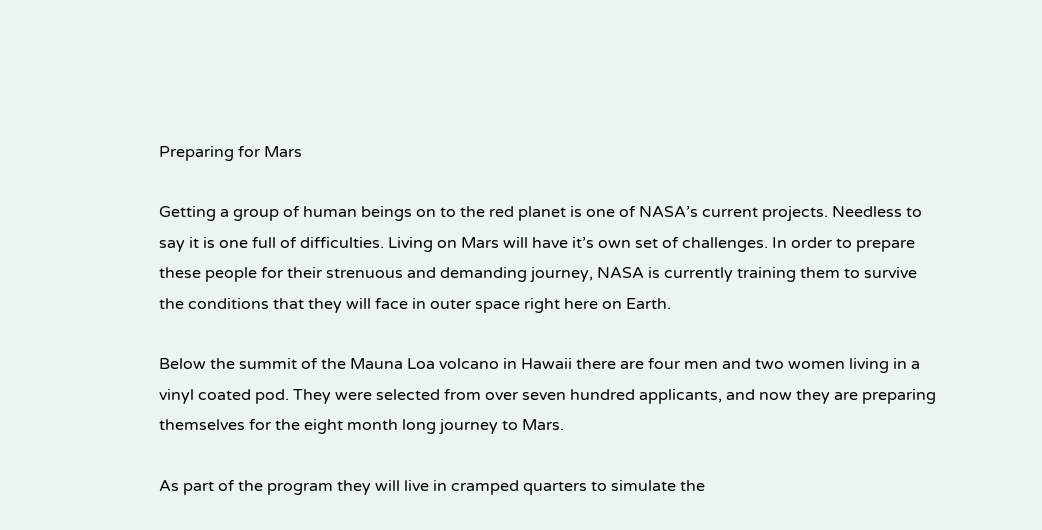Preparing for Mars

Getting a group of human beings on to the red planet is one of NASA’s current projects. Needless to say it is one full of difficulties. Living on Mars will have it’s own set of challenges. In order to prepare these people for their strenuous and demanding journey, NASA is currently training them to survive the conditions that they will face in outer space right here on Earth.

Below the summit of the Mauna Loa volcano in Hawaii there are four men and two women living in a vinyl coated pod. They were selected from over seven hundred applicants, and now they are preparing themselves for the eight month long journey to Mars.

As part of the program they will live in cramped quarters to simulate the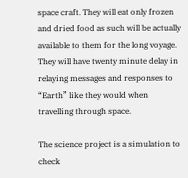space craft. They will eat only frozen and dried food as such will be actually available to them for the long voyage. They will have twenty minute delay in relaying messages and responses to “Earth” like they would when travelling through space.

The science project is a simulation to check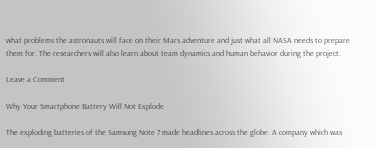what problems the astronauts will face on their Mars adventure and just what all NASA needs to prepare them for. The researchers will also learn about team dynamics and human behavior during the project.

Leave a Comment

Why Your Smartphone Battery Will Not Explode

The exploding batteries of the Samsung Note 7 made headlines across the globe. A company which was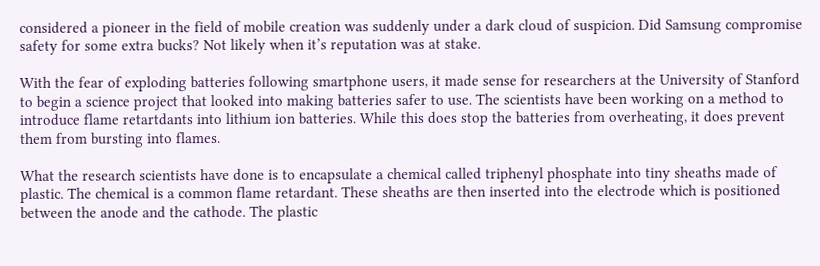considered a pioneer in the field of mobile creation was suddenly under a dark cloud of suspicion. Did Samsung compromise safety for some extra bucks? Not likely when it’s reputation was at stake.

With the fear of exploding batteries following smartphone users, it made sense for researchers at the University of Stanford to begin a science project that looked into making batteries safer to use. The scientists have been working on a method to introduce flame retartdants into lithium ion batteries. While this does stop the batteries from overheating, it does prevent them from bursting into flames.

What the research scientists have done is to encapsulate a chemical called triphenyl phosphate into tiny sheaths made of plastic. The chemical is a common flame retardant. These sheaths are then inserted into the electrode which is positioned between the anode and the cathode. The plastic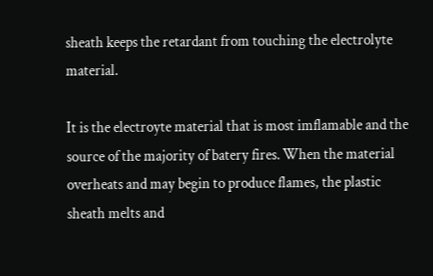sheath keeps the retardant from touching the electrolyte material.

It is the electroyte material that is most imflamable and the source of the majority of batery fires. When the material overheats and may begin to produce flames, the plastic sheath melts and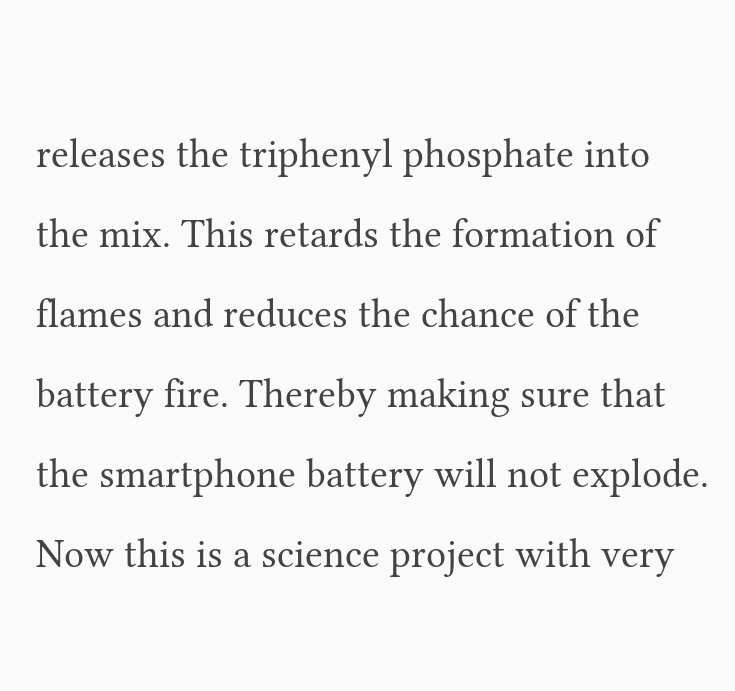releases the triphenyl phosphate into the mix. This retards the formation of flames and reduces the chance of the battery fire. Thereby making sure that the smartphone battery will not explode. Now this is a science project with very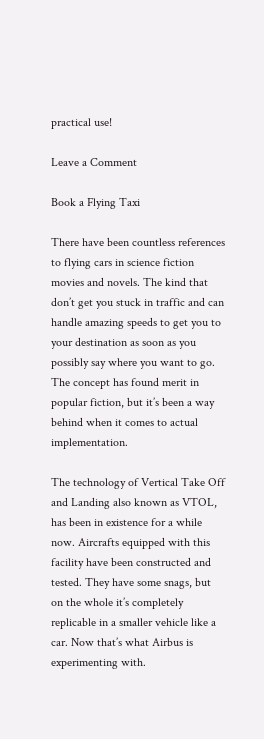practical use!

Leave a Comment

Book a Flying Taxi

There have been countless references to flying cars in science fiction movies and novels. The kind that don’t get you stuck in traffic and can handle amazing speeds to get you to your destination as soon as you possibly say where you want to go. The concept has found merit in popular fiction, but it’s been a way behind when it comes to actual implementation.

The technology of Vertical Take Off and Landing also known as VTOL, has been in existence for a while now. Aircrafts equipped with this facility have been constructed and tested. They have some snags, but on the whole it’s completely replicable in a smaller vehicle like a car. Now that’s what Airbus is experimenting with.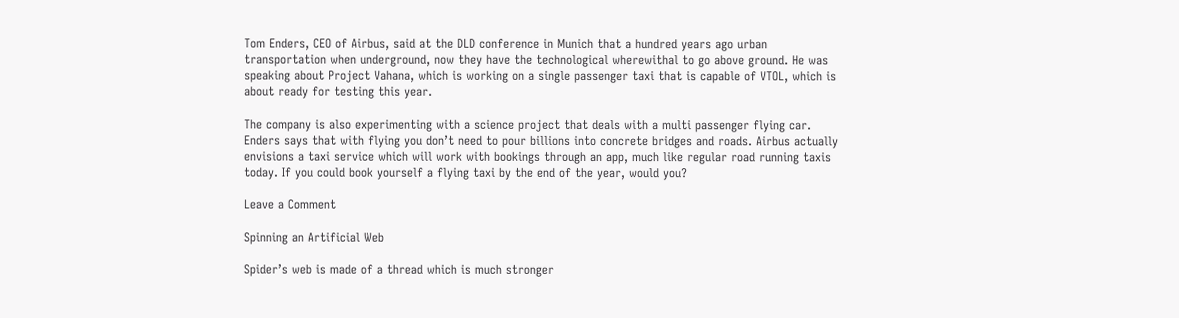Tom Enders, CEO of Airbus, said at the DLD conference in Munich that a hundred years ago urban transportation when underground, now they have the technological wherewithal to go above ground. He was speaking about Project Vahana, which is working on a single passenger taxi that is capable of VTOL, which is about ready for testing this year.

The company is also experimenting with a science project that deals with a multi passenger flying car. Enders says that with flying you don’t need to pour billions into concrete bridges and roads. Airbus actually envisions a taxi service which will work with bookings through an app, much like regular road running taxis today. If you could book yourself a flying taxi by the end of the year, would you?

Leave a Comment

Spinning an Artificial Web

Spider’s web is made of a thread which is much stronger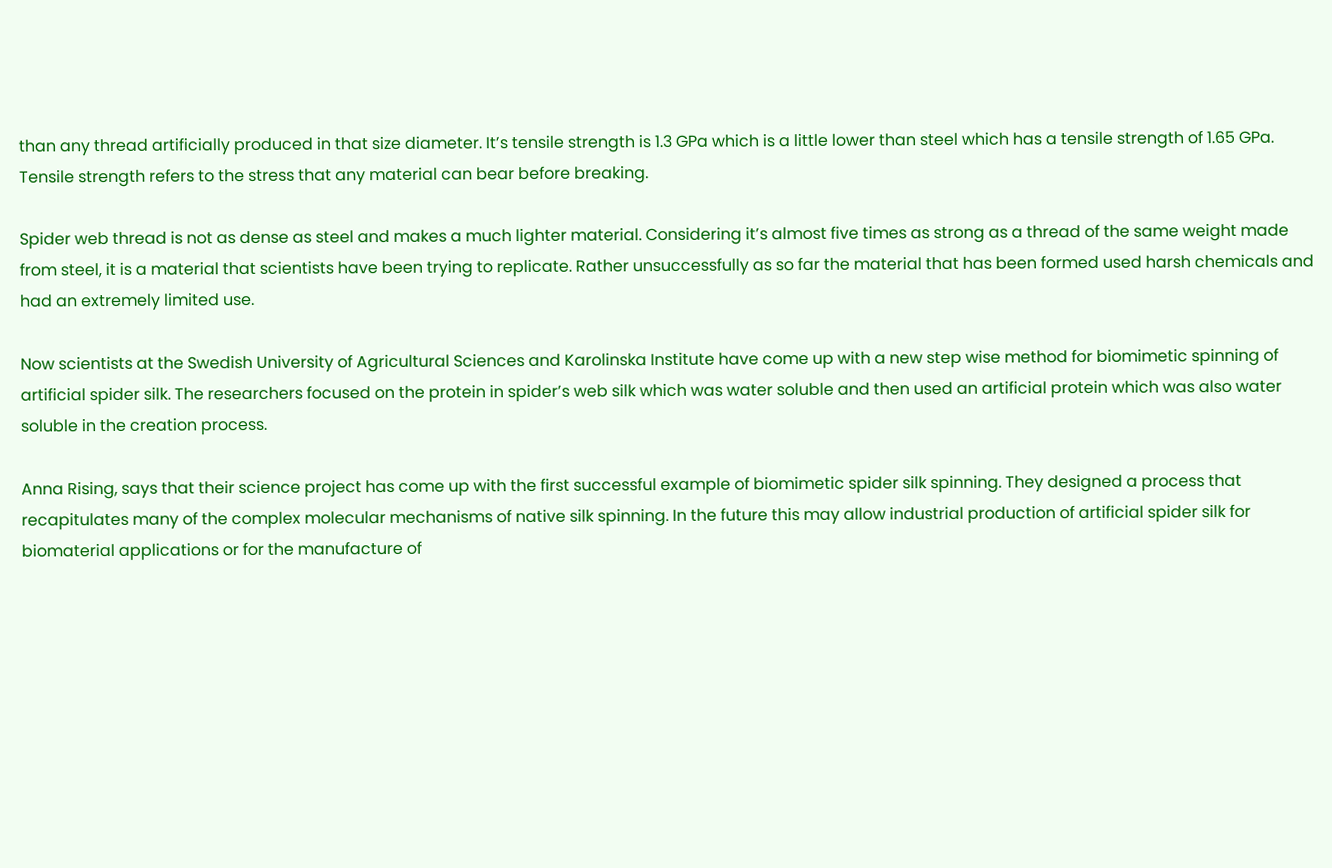than any thread artificially produced in that size diameter. It’s tensile strength is 1.3 GPa which is a little lower than steel which has a tensile strength of 1.65 GPa. Tensile strength refers to the stress that any material can bear before breaking.

Spider web thread is not as dense as steel and makes a much lighter material. Considering it’s almost five times as strong as a thread of the same weight made from steel, it is a material that scientists have been trying to replicate. Rather unsuccessfully as so far the material that has been formed used harsh chemicals and had an extremely limited use.

Now scientists at the Swedish University of Agricultural Sciences and Karolinska Institute have come up with a new step wise method for biomimetic spinning of artificial spider silk. The researchers focused on the protein in spider’s web silk which was water soluble and then used an artificial protein which was also water soluble in the creation process.

Anna Rising, says that their science project has come up with the first successful example of biomimetic spider silk spinning. They designed a process that recapitulates many of the complex molecular mechanisms of native silk spinning. In the future this may allow industrial production of artificial spider silk for biomaterial applications or for the manufacture of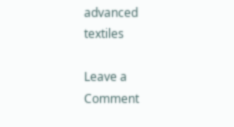advanced textiles

Leave a Comment